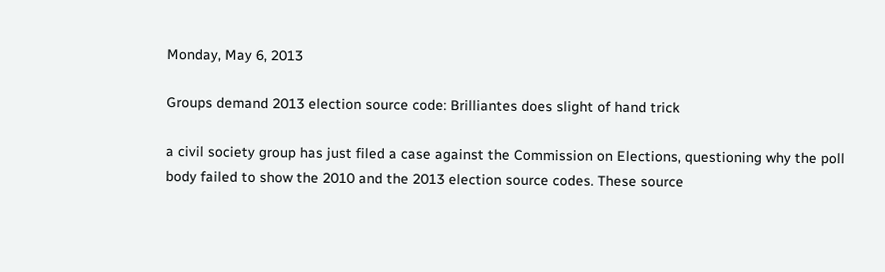Monday, May 6, 2013

Groups demand 2013 election source code: Brilliantes does slight of hand trick

a civil society group has just filed a case against the Commission on Elections, questioning why the poll body failed to show the 2010 and the 2013 election source codes. These source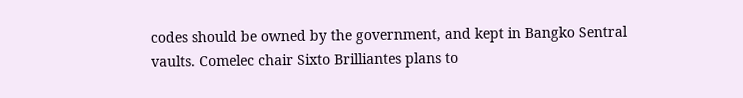codes should be owned by the government, and kept in Bangko Sentral vaults. Comelec chair Sixto Brilliantes plans to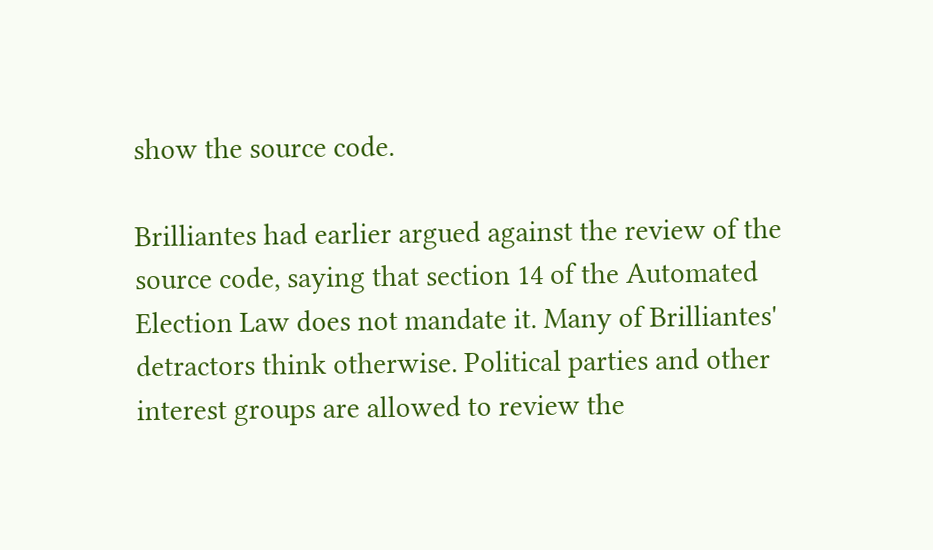show the source code.

Brilliantes had earlier argued against the review of the source code, saying that section 14 of the Automated Election Law does not mandate it. Many of Brilliantes' detractors think otherwise. Political parties and other interest groups are allowed to review the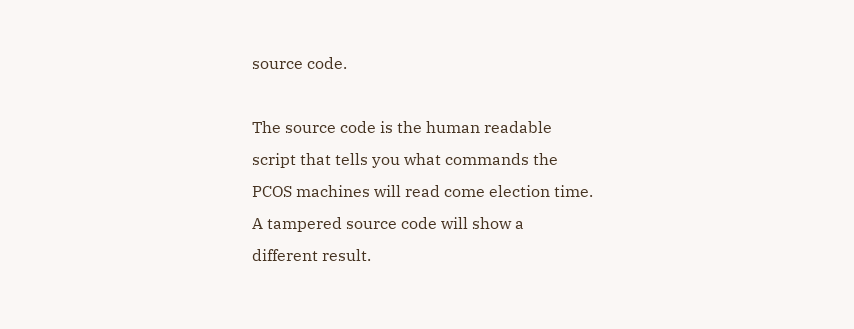source code.

The source code is the human readable script that tells you what commands the PCOS machines will read come election time. A tampered source code will show a different result.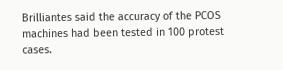Brilliantes said the accuracy of the PCOS machines had been tested in 100 protest cases.